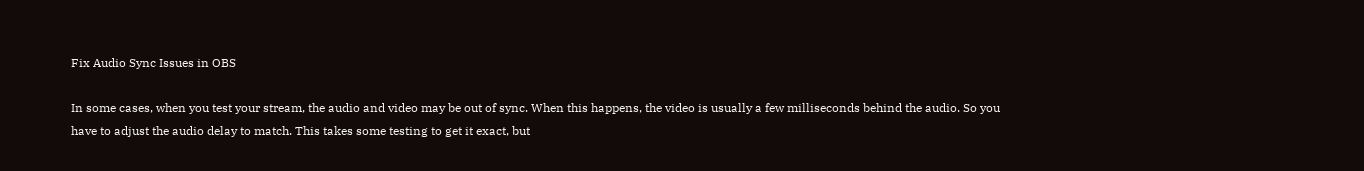Fix Audio Sync Issues in OBS

In some cases, when you test your stream, the audio and video may be out of sync. When this happens, the video is usually a few milliseconds behind the audio. So you have to adjust the audio delay to match. This takes some testing to get it exact, but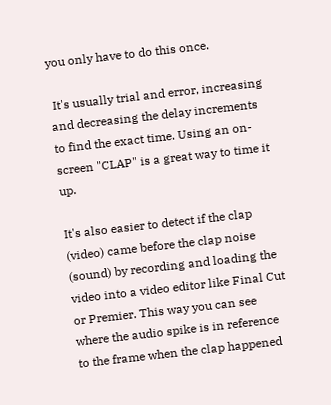you only have to do this once.

 It's usually trial and error, increasing and decreasing the delay increments to find the exact time. Using an on-screen "CLAP" is a great way to time it up.

It's also easier to detect if the clap (video) came before the clap noise (sound) by recording and loading the video into a video editor like Final Cut or Premier. This way you can see where the audio spike is in reference to the frame when the clap happened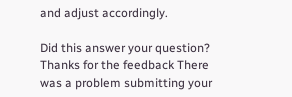and adjust accordingly.

Did this answer your question? Thanks for the feedback There was a problem submitting your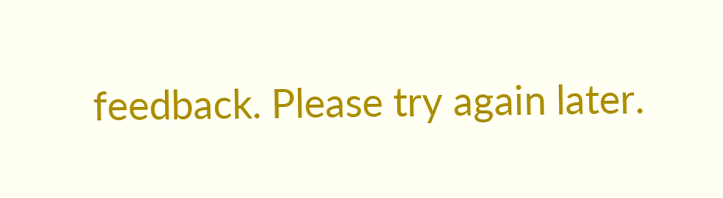feedback. Please try again later.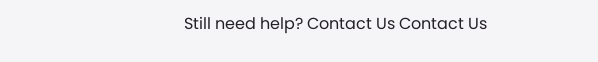Still need help? Contact Us Contact Us